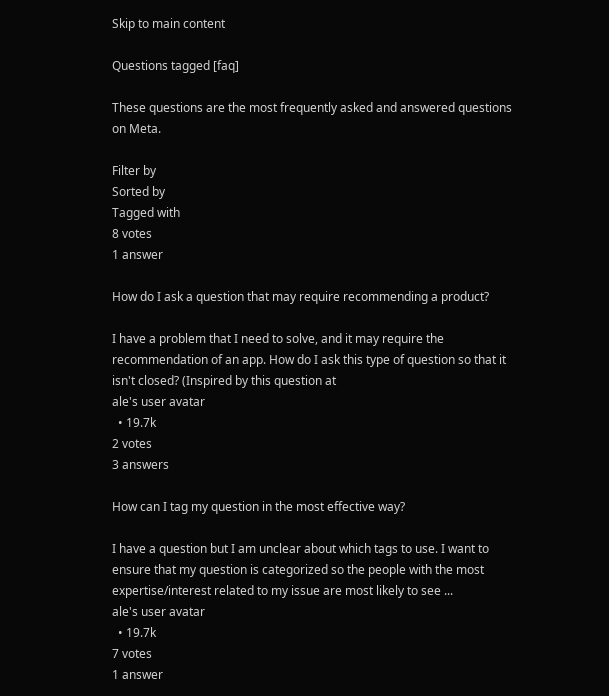Skip to main content

Questions tagged [faq]

These questions are the most frequently asked and answered questions on Meta.

Filter by
Sorted by
Tagged with
8 votes
1 answer

How do I ask a question that may require recommending a product?

I have a problem that I need to solve, and it may require the recommendation of an app. How do I ask this type of question so that it isn't closed? (Inspired by this question at
ale's user avatar
  • 19.7k
2 votes
3 answers

How can I tag my question in the most effective way?

I have a question but I am unclear about which tags to use. I want to ensure that my question is categorized so the people with the most expertise/interest related to my issue are most likely to see ...
ale's user avatar
  • 19.7k
7 votes
1 answer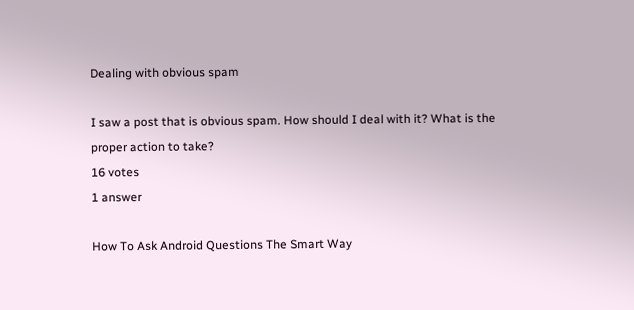Dealing with obvious spam

I saw a post that is obvious spam. How should I deal with it? What is the proper action to take?
16 votes
1 answer

How To Ask Android Questions The Smart Way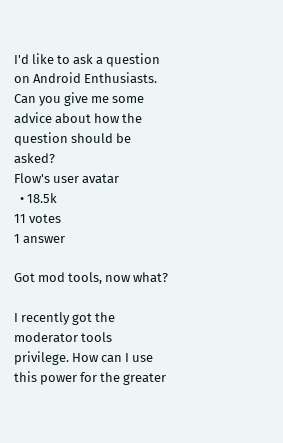I'd like to ask a question on Android Enthusiasts. Can you give me some advice about how the question should be asked?
Flow's user avatar
  • 18.5k
11 votes
1 answer

Got mod tools, now what?

I recently got the moderator tools privilege. How can I use this power for the greater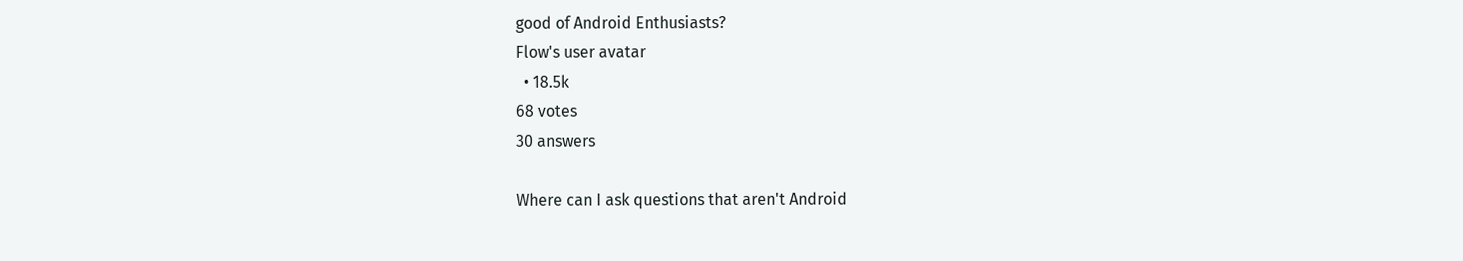good of Android Enthusiasts?
Flow's user avatar
  • 18.5k
68 votes
30 answers

Where can I ask questions that aren't Android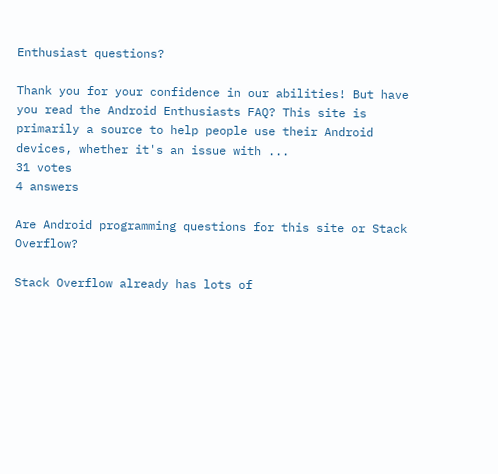Enthusiast questions?

Thank you for your confidence in our abilities! But have you read the Android Enthusiasts FAQ? This site is primarily a source to help people use their Android devices, whether it's an issue with ...
31 votes
4 answers

Are Android programming questions for this site or Stack Overflow?

Stack Overflow already has lots of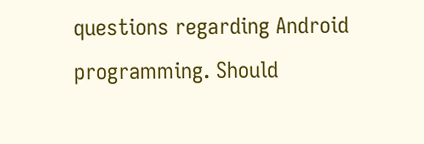questions regarding Android programming. Should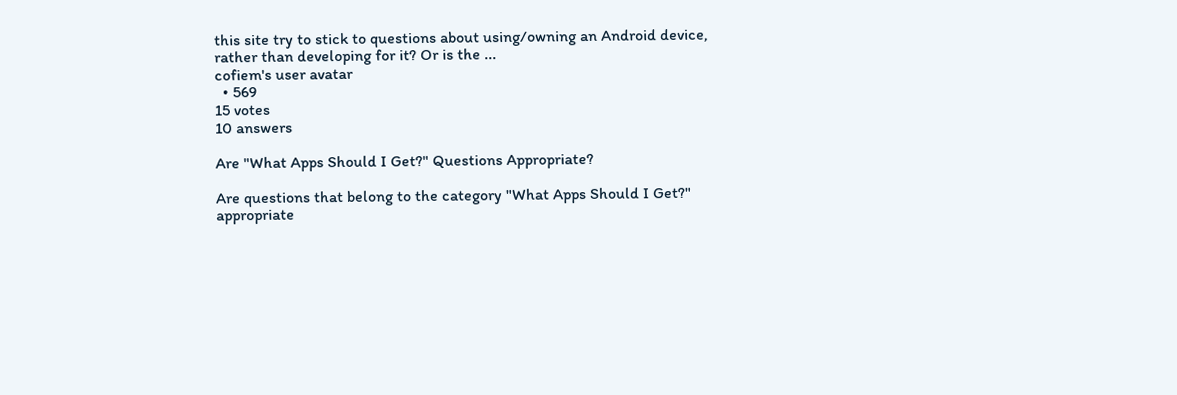this site try to stick to questions about using/owning an Android device, rather than developing for it? Or is the ...
cofiem's user avatar
  • 569
15 votes
10 answers

Are "What Apps Should I Get?" Questions Appropriate?

Are questions that belong to the category "What Apps Should I Get?" appropriate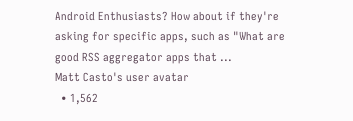Android Enthusiasts? How about if they're asking for specific apps, such as "What are good RSS aggregator apps that ...
Matt Casto's user avatar
  • 1,562